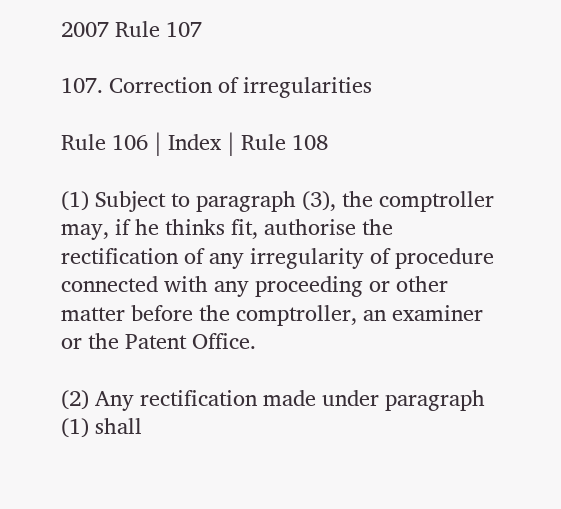2007 Rule 107

107. Correction of irregularities

Rule 106 | Index | Rule 108

(1) Subject to paragraph (3), the comptroller may, if he thinks fit, authorise the rectification of any irregularity of procedure connected with any proceeding or other matter before the comptroller, an examiner or the Patent Office.

(2) Any rectification made under paragraph (1) shall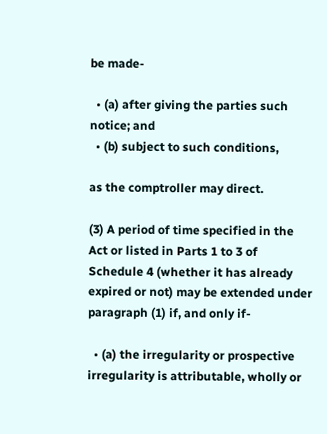be made-

  • (a) after giving the parties such notice; and
  • (b) subject to such conditions,

as the comptroller may direct.

(3) A period of time specified in the Act or listed in Parts 1 to 3 of Schedule 4 (whether it has already expired or not) may be extended under paragraph (1) if, and only if-

  • (a) the irregularity or prospective irregularity is attributable, wholly or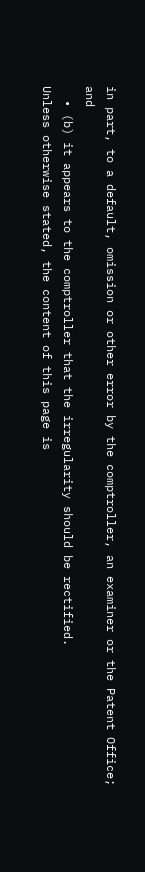in part, to a default, omission or other error by the comptroller, an examiner or the Patent Office; and
  • (b) it appears to the comptroller that the irregularity should be rectified.
Unless otherwise stated, the content of this page is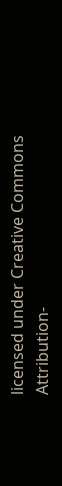licensed under Creative Commons Attribution-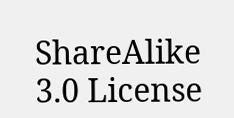ShareAlike 3.0 License